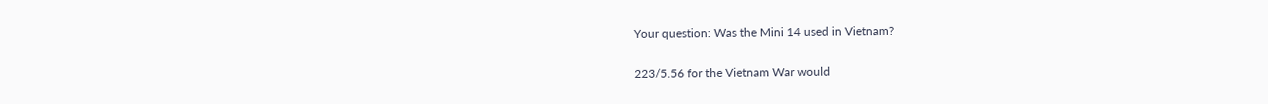Your question: Was the Mini 14 used in Vietnam?

223/5.56 for the Vietnam War would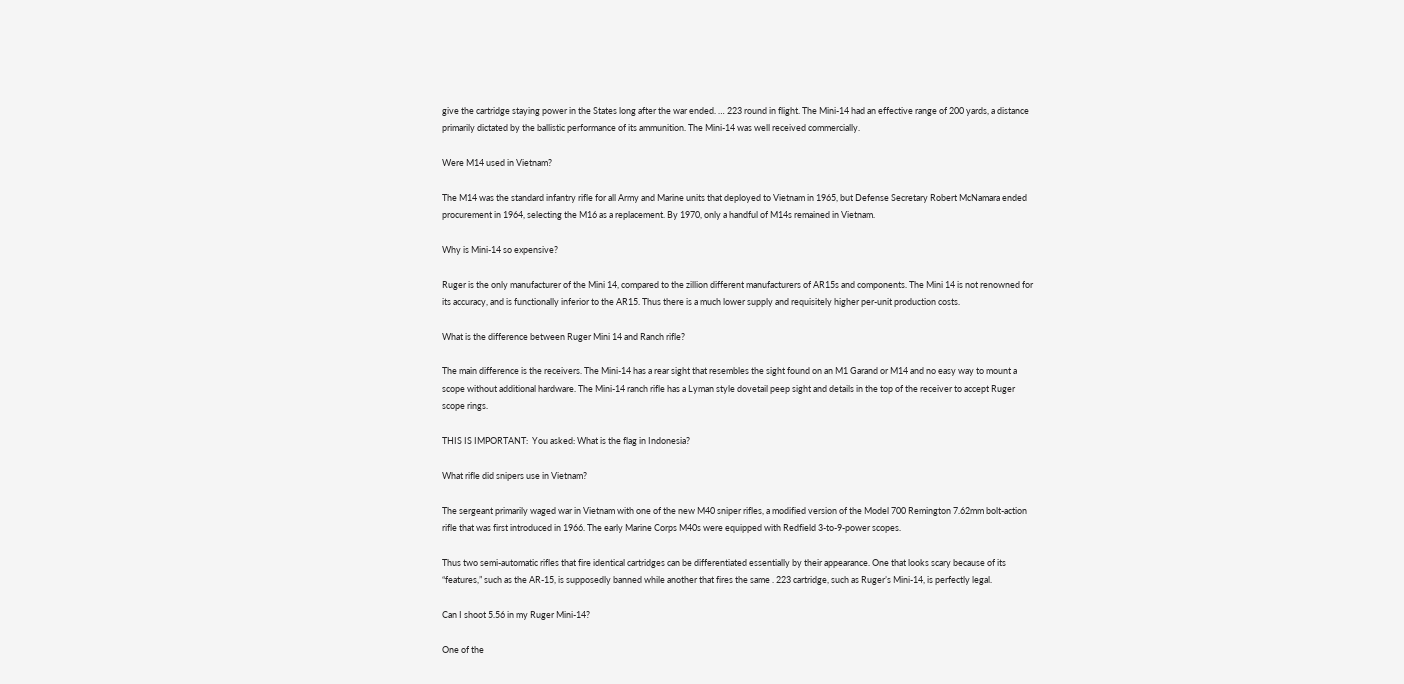give the cartridge staying power in the States long after the war ended. … 223 round in flight. The Mini-14 had an effective range of 200 yards, a distance primarily dictated by the ballistic performance of its ammunition. The Mini-14 was well received commercially.

Were M14 used in Vietnam?

The M14 was the standard infantry rifle for all Army and Marine units that deployed to Vietnam in 1965, but Defense Secretary Robert McNamara ended procurement in 1964, selecting the M16 as a replacement. By 1970, only a handful of M14s remained in Vietnam.

Why is Mini-14 so expensive?

Ruger is the only manufacturer of the Mini 14, compared to the zillion different manufacturers of AR15s and components. The Mini 14 is not renowned for its accuracy, and is functionally inferior to the AR15. Thus there is a much lower supply and requisitely higher per-unit production costs.

What is the difference between Ruger Mini 14 and Ranch rifle?

The main difference is the receivers. The Mini-14 has a rear sight that resembles the sight found on an M1 Garand or M14 and no easy way to mount a scope without additional hardware. The Mini-14 ranch rifle has a Lyman style dovetail peep sight and details in the top of the receiver to accept Ruger scope rings.

THIS IS IMPORTANT:  You asked: What is the flag in Indonesia?

What rifle did snipers use in Vietnam?

The sergeant primarily waged war in Vietnam with one of the new M40 sniper rifles, a modified version of the Model 700 Remington 7.62mm bolt-action rifle that was first introduced in 1966. The early Marine Corps M40s were equipped with Redfield 3-to-9-power scopes.

Thus two semi-automatic rifles that fire identical cartridges can be differentiated essentially by their appearance. One that looks scary because of its “features,” such as the AR-15, is supposedly banned while another that fires the same . 223 cartridge, such as Ruger’s Mini-14, is perfectly legal.

Can I shoot 5.56 in my Ruger Mini-14?

One of the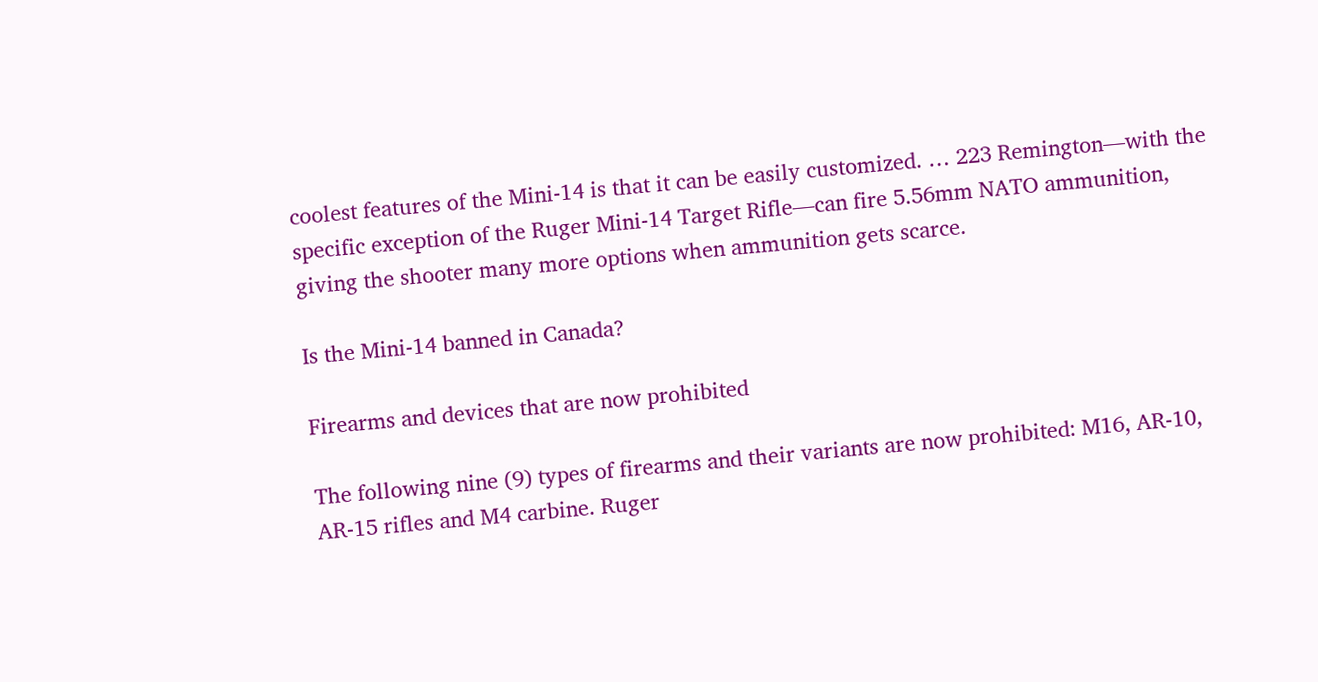coolest features of the Mini-14 is that it can be easily customized. … 223 Remington—with the specific exception of the Ruger Mini-14 Target Rifle—can fire 5.56mm NATO ammunition, giving the shooter many more options when ammunition gets scarce.

Is the Mini-14 banned in Canada?

Firearms and devices that are now prohibited

The following nine (9) types of firearms and their variants are now prohibited: M16, AR-10, AR-15 rifles and M4 carbine. Ruger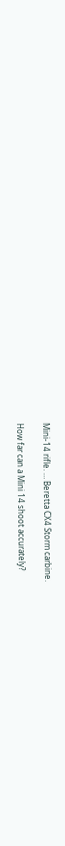Mini-14 rifle. … Beretta CX4 Storm carbine.

How far can a Mini 14 shoot accurately?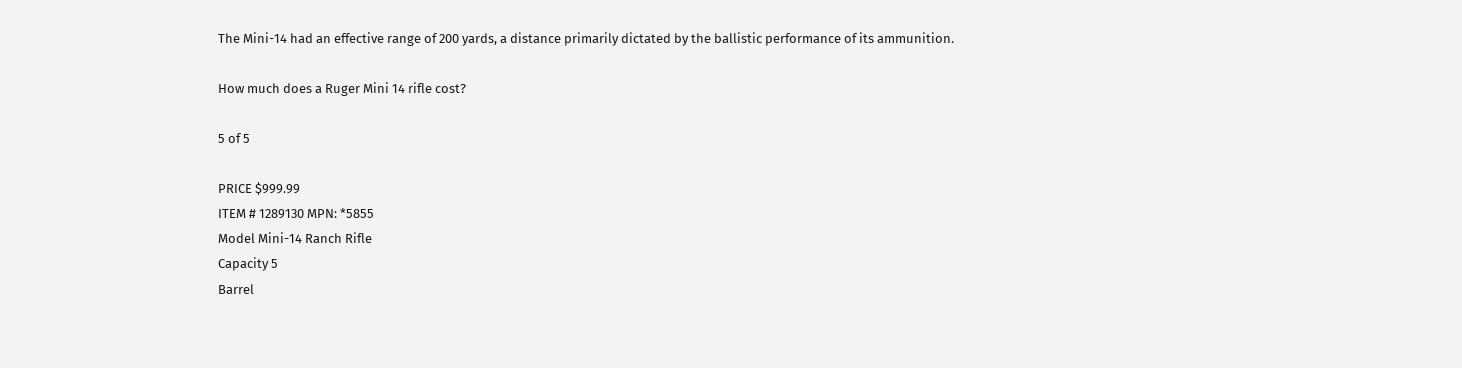The Mini-14 had an effective range of 200 yards, a distance primarily dictated by the ballistic performance of its ammunition.

How much does a Ruger Mini 14 rifle cost?

5 of 5

PRICE $999.99
ITEM # 1289130 MPN: *5855
Model Mini-14 Ranch Rifle
Capacity 5
Barrel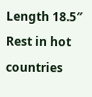Length 18.5″
Rest in hot countries